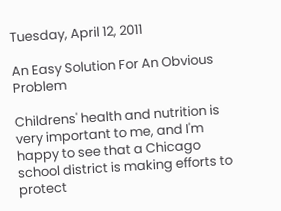Tuesday, April 12, 2011

An Easy Solution For An Obvious Problem

Childrens' health and nutrition is very important to me, and I'm happy to see that a Chicago school district is making efforts to protect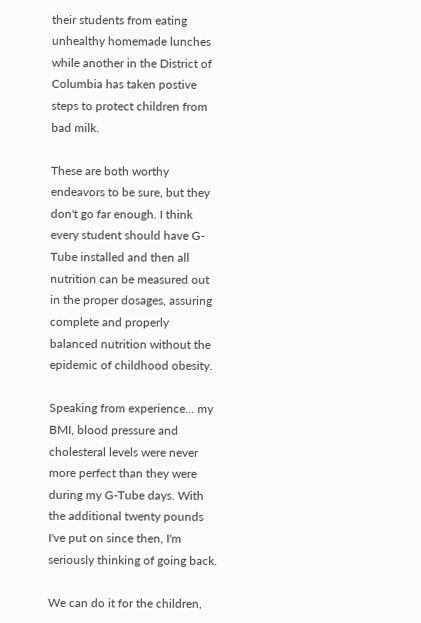their students from eating unhealthy homemade lunches while another in the District of Columbia has taken postive steps to protect children from bad milk.

These are both worthy endeavors to be sure, but they don't go far enough. I think every student should have G-Tube installed and then all nutrition can be measured out in the proper dosages, assuring complete and properly balanced nutrition without the epidemic of childhood obesity.

Speaking from experience... my BMI, blood pressure and cholesteral levels were never more perfect than they were during my G-Tube days. With the additional twenty pounds I've put on since then, I'm seriously thinking of going back.

We can do it for the children,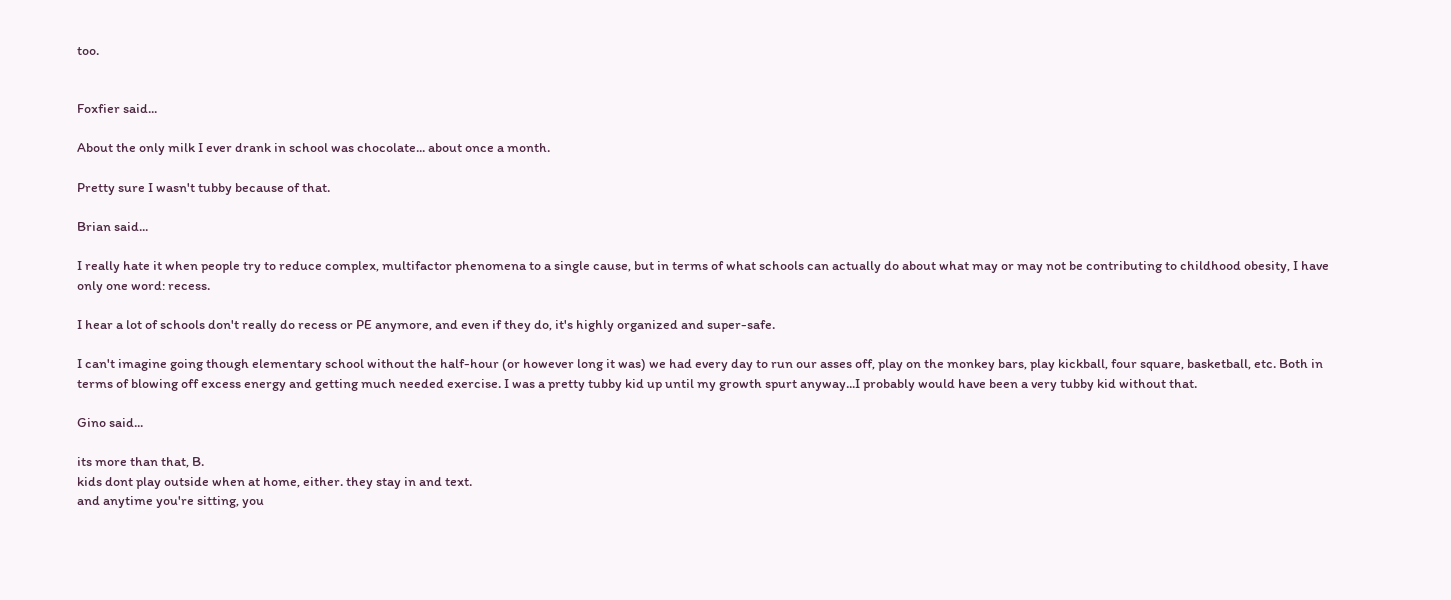too.


Foxfier said...

About the only milk I ever drank in school was chocolate... about once a month.

Pretty sure I wasn't tubby because of that.

Brian said...

I really hate it when people try to reduce complex, multifactor phenomena to a single cause, but in terms of what schools can actually do about what may or may not be contributing to childhood obesity, I have only one word: recess.

I hear a lot of schools don't really do recess or PE anymore, and even if they do, it's highly organized and super-safe.

I can't imagine going though elementary school without the half-hour (or however long it was) we had every day to run our asses off, play on the monkey bars, play kickball, four square, basketball, etc. Both in terms of blowing off excess energy and getting much needed exercise. I was a pretty tubby kid up until my growth spurt anyway...I probably would have been a very tubby kid without that.

Gino said...

its more than that, B.
kids dont play outside when at home, either. they stay in and text.
and anytime you're sitting, you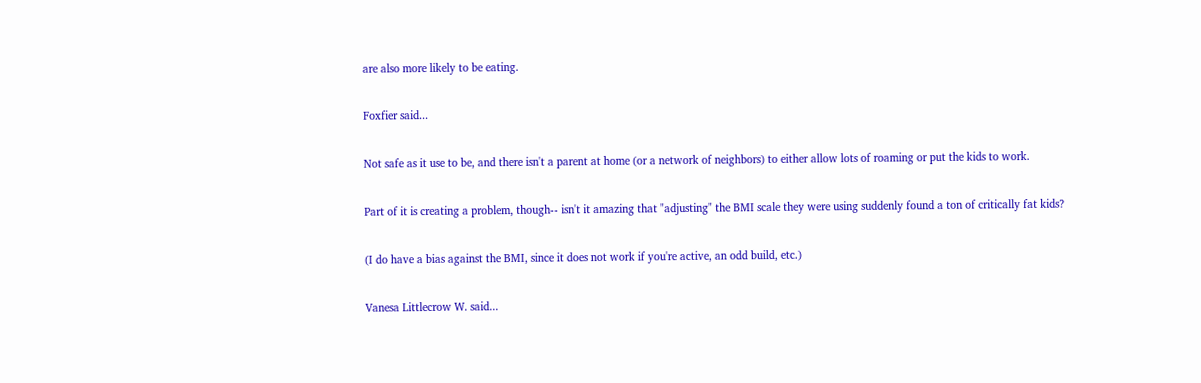are also more likely to be eating.

Foxfier said...

Not safe as it use to be, and there isn't a parent at home (or a network of neighbors) to either allow lots of roaming or put the kids to work.

Part of it is creating a problem, though-- isn't it amazing that "adjusting" the BMI scale they were using suddenly found a ton of critically fat kids?

(I do have a bias against the BMI, since it does not work if you're active, an odd build, etc.)

Vanesa Littlecrow W. said...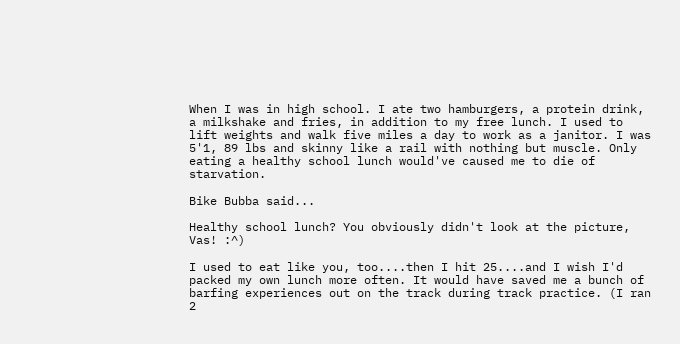When I was in high school. I ate two hamburgers, a protein drink, a milkshake and fries, in addition to my free lunch. I used to lift weights and walk five miles a day to work as a janitor. I was 5'1, 89 lbs and skinny like a rail with nothing but muscle. Only eating a healthy school lunch would've caused me to die of starvation.

Bike Bubba said...

Healthy school lunch? You obviously didn't look at the picture, Vas! :^)

I used to eat like you, too....then I hit 25....and I wish I'd packed my own lunch more often. It would have saved me a bunch of barfing experiences out on the track during track practice. (I ran 2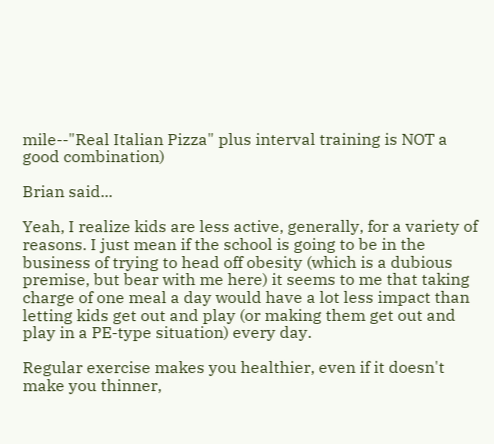mile--"Real Italian Pizza" plus interval training is NOT a good combination)

Brian said...

Yeah, I realize kids are less active, generally, for a variety of reasons. I just mean if the school is going to be in the business of trying to head off obesity (which is a dubious premise, but bear with me here) it seems to me that taking charge of one meal a day would have a lot less impact than letting kids get out and play (or making them get out and play in a PE-type situation) every day.

Regular exercise makes you healthier, even if it doesn't make you thinner,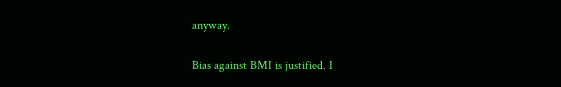anyway.

Bias against BMI is justified. I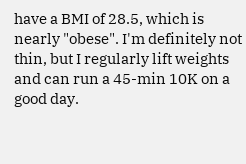have a BMI of 28.5, which is nearly "obese". I'm definitely not thin, but I regularly lift weights and can run a 45-min 10K on a good day.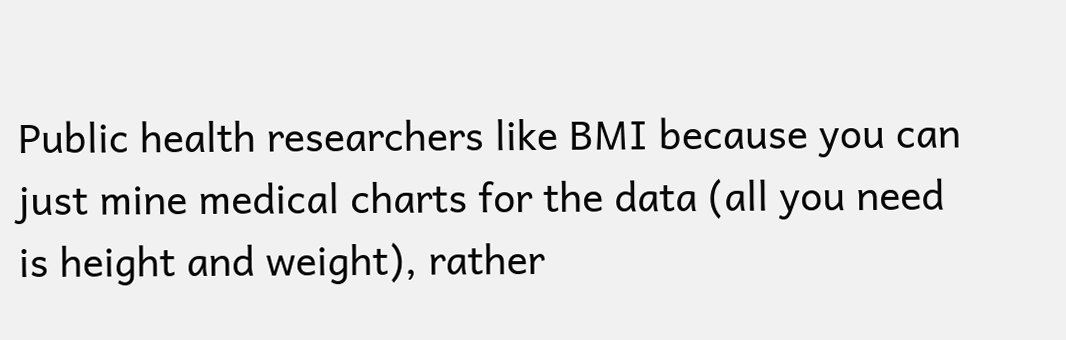Public health researchers like BMI because you can just mine medical charts for the data (all you need is height and weight), rather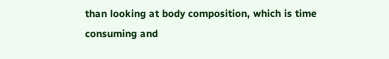than looking at body composition, which is time consuming and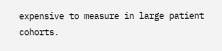expensive to measure in large patient cohorts.